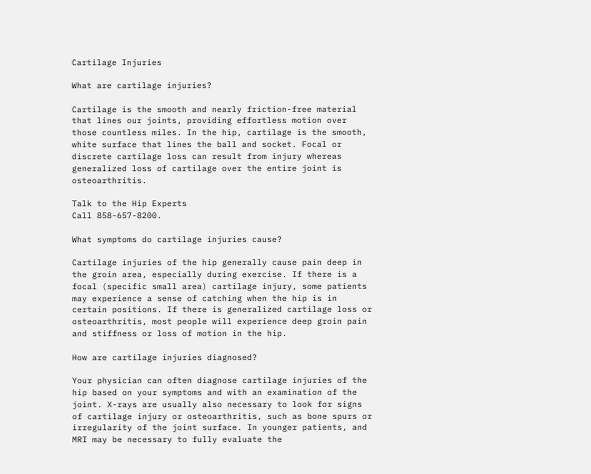Cartilage Injuries

What are cartilage injuries?

Cartilage is the smooth and nearly friction-free material that lines our joints, providing effortless motion over those countless miles. In the hip, cartilage is the smooth, white surface that lines the ball and socket. Focal or discrete cartilage loss can result from injury whereas generalized loss of cartilage over the entire joint is osteoarthritis.

Talk to the Hip Experts
Call 858-657-8200.

What symptoms do cartilage injuries cause?

Cartilage injuries of the hip generally cause pain deep in the groin area, especially during exercise. If there is a focal (specific small area) cartilage injury, some patients may experience a sense of catching when the hip is in certain positions. If there is generalized cartilage loss or osteoarthritis, most people will experience deep groin pain and stiffness or loss of motion in the hip.

How are cartilage injuries diagnosed?

Your physician can often diagnose cartilage injuries of the hip based on your symptoms and with an examination of the joint. X-rays are usually also necessary to look for signs of cartilage injury or osteoarthritis, such as bone spurs or irregularity of the joint surface. In younger patients, and MRI may be necessary to fully evaluate the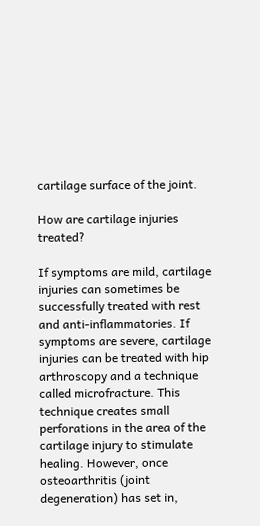cartilage surface of the joint.

How are cartilage injuries treated?

If symptoms are mild, cartilage injuries can sometimes be successfully treated with rest and anti-inflammatories. If symptoms are severe, cartilage injuries can be treated with hip arthroscopy and a technique called microfracture. This technique creates small perforations in the area of the cartilage injury to stimulate healing. However, once osteoarthritis (joint degeneration) has set in,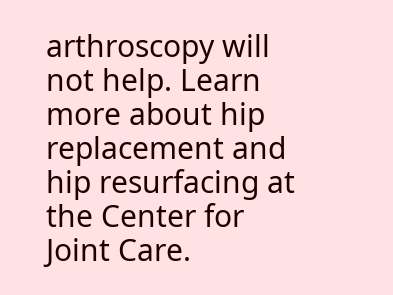arthroscopy will not help. Learn more about hip replacement and hip resurfacing at the Center for Joint Care.